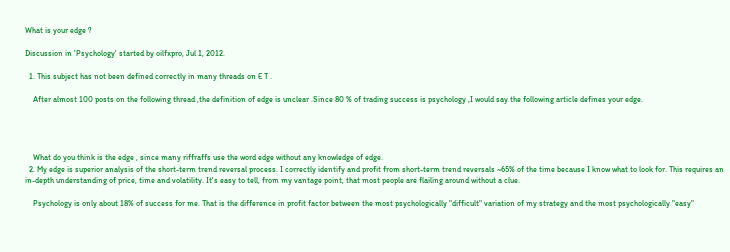What is your edge ?

Discussion in 'Psychology' started by oilfxpro, Jul 1, 2012.

  1. This subject has not been defined correctly in many threads on E T .

    After almost 100 posts on the following thread ,the definition of edge is unclear .Since 80 % of trading success is psychology ,I would say the following article defines your edge.




    What do you think is the edge , since many riffraffs use the word edge without any knowledge of edge.
  2. My edge is superior analysis of the short-term trend reversal process. I correctly identify and profit from short-term trend reversals ~65% of the time because I know what to look for. This requires an in-depth understanding of price, time and volatility. It's easy to tell, from my vantage point, that most people are flailing around without a clue.

    Psychology is only about 18% of success for me. That is the difference in profit factor between the most psychologically "difficult" variation of my strategy and the most psychologically "easy"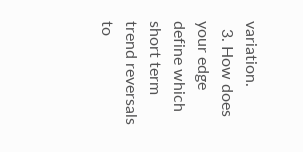variation.
  3. How does your edge define which short term trend reversals to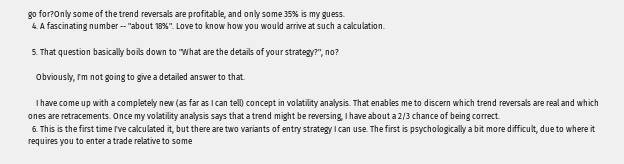go for?Only some of the trend reversals are profitable, and only some 35% is my guess.
  4. A fascinating number -- "about 18%". Love to know how you would arrive at such a calculation.

  5. That question basically boils down to "What are the details of your strategy?", no?

    Obviously, I'm not going to give a detailed answer to that.

    I have come up with a completely new (as far as I can tell) concept in volatility analysis. That enables me to discern which trend reversals are real and which ones are retracements. Once my volatility analysis says that a trend might be reversing, I have about a 2/3 chance of being correct.
  6. This is the first time I've calculated it, but there are two variants of entry strategy I can use. The first is psychologically a bit more difficult, due to where it requires you to enter a trade relative to some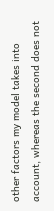other factors my model takes into account, whereas the second does not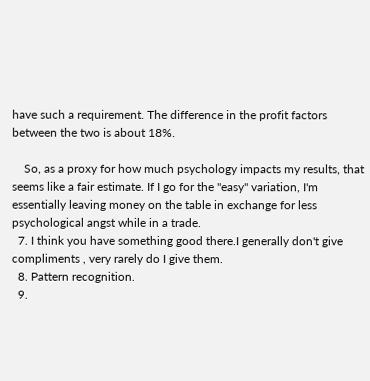have such a requirement. The difference in the profit factors between the two is about 18%.

    So, as a proxy for how much psychology impacts my results, that seems like a fair estimate. If I go for the "easy" variation, I'm essentially leaving money on the table in exchange for less psychological angst while in a trade.
  7. I think you have something good there.I generally don't give compliments , very rarely do I give them.
  8. Pattern recognition.
  9.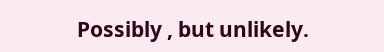Possibly , but unlikely.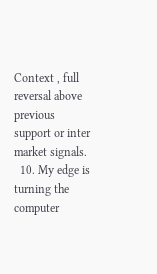Context , full reversal above previous support or inter market signals.
  10. My edge is turning the computer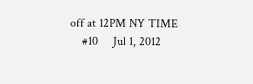off at 12PM NY TIME
    #10     Jul 1, 2012